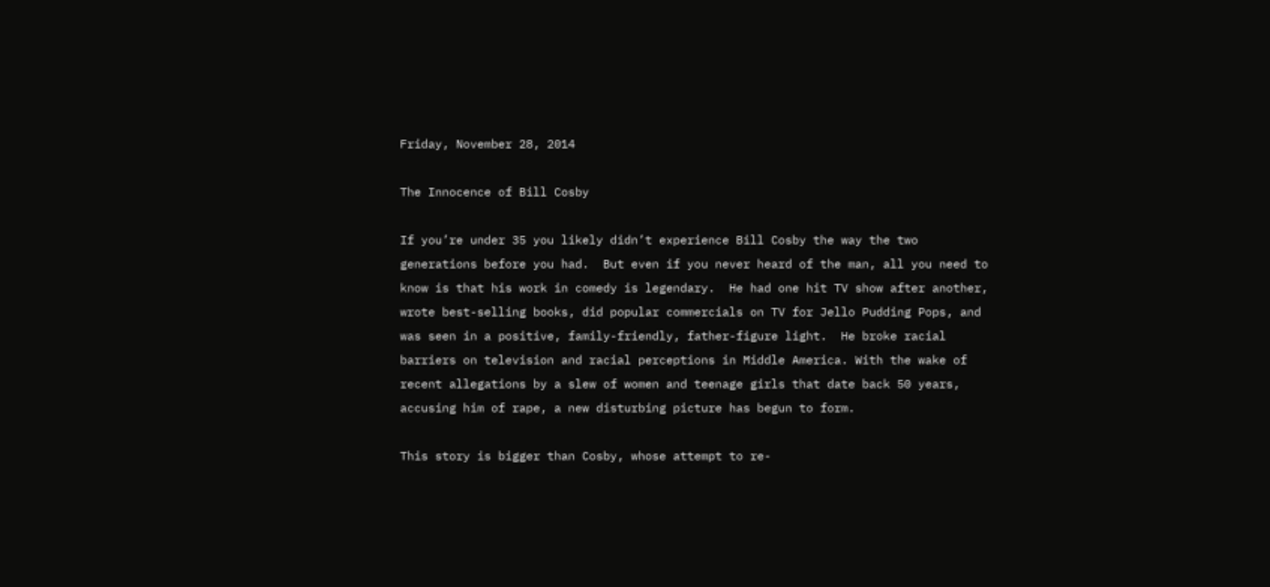Friday, November 28, 2014

The Innocence of Bill Cosby

If you’re under 35 you likely didn’t experience Bill Cosby the way the two generations before you had.  But even if you never heard of the man, all you need to know is that his work in comedy is legendary.  He had one hit TV show after another, wrote best-selling books, did popular commercials on TV for Jello Pudding Pops, and was seen in a positive, family-friendly, father-figure light.  He broke racial barriers on television and racial perceptions in Middle America. With the wake of recent allegations by a slew of women and teenage girls that date back 50 years, accusing him of rape, a new disturbing picture has begun to form.

This story is bigger than Cosby, whose attempt to re-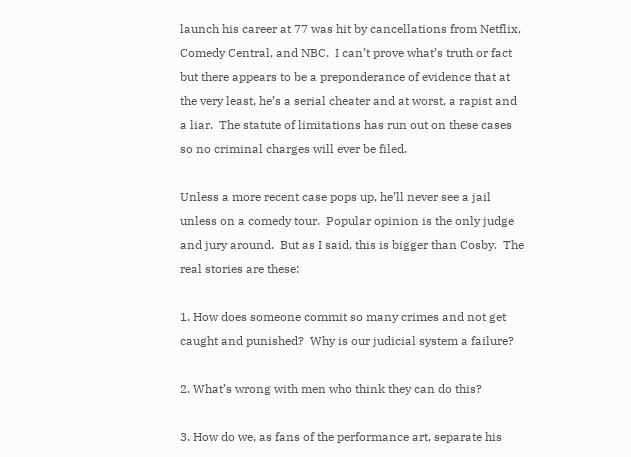launch his career at 77 was hit by cancellations from Netflix, Comedy Central, and NBC.  I can’t prove what’s truth or fact but there appears to be a preponderance of evidence that at the very least, he’s a serial cheater and at worst, a rapist and a liar.  The statute of limitations has run out on these cases so no criminal charges will ever be filed.

Unless a more recent case pops up, he’ll never see a jail unless on a comedy tour.  Popular opinion is the only judge and jury around.  But as I said, this is bigger than Cosby.  The real stories are these:

1. How does someone commit so many crimes and not get caught and punished?  Why is our judicial system a failure?

2. What’s wrong with men who think they can do this?

3. How do we, as fans of the performance art, separate his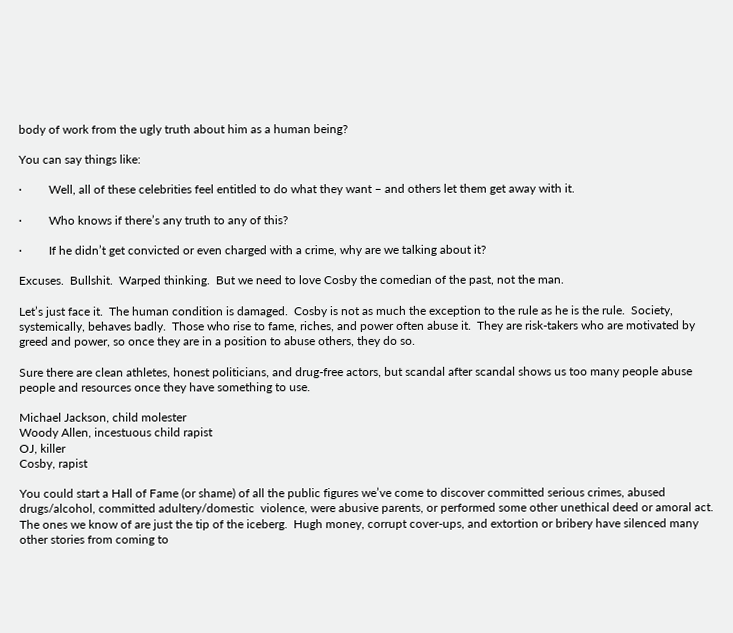body of work from the ugly truth about him as a human being?

You can say things like:

·         Well, all of these celebrities feel entitled to do what they want – and others let them get away with it.

·         Who knows if there’s any truth to any of this?

·         If he didn’t get convicted or even charged with a crime, why are we talking about it?

Excuses.  Bullshit.  Warped thinking.  But we need to love Cosby the comedian of the past, not the man.

Let’s just face it.  The human condition is damaged.  Cosby is not as much the exception to the rule as he is the rule.  Society, systemically, behaves badly.  Those who rise to fame, riches, and power often abuse it.  They are risk-takers who are motivated by greed and power, so once they are in a position to abuse others, they do so.

Sure there are clean athletes, honest politicians, and drug-free actors, but scandal after scandal shows us too many people abuse people and resources once they have something to use.

Michael Jackson, child molester
Woody Allen, incestuous child rapist
OJ, killer
Cosby, rapist

You could start a Hall of Fame (or shame) of all the public figures we’ve come to discover committed serious crimes, abused drugs/alcohol, committed adultery/domestic  violence, were abusive parents, or performed some other unethical deed or amoral act.  The ones we know of are just the tip of the iceberg.  Hugh money, corrupt cover-ups, and extortion or bribery have silenced many other stories from coming to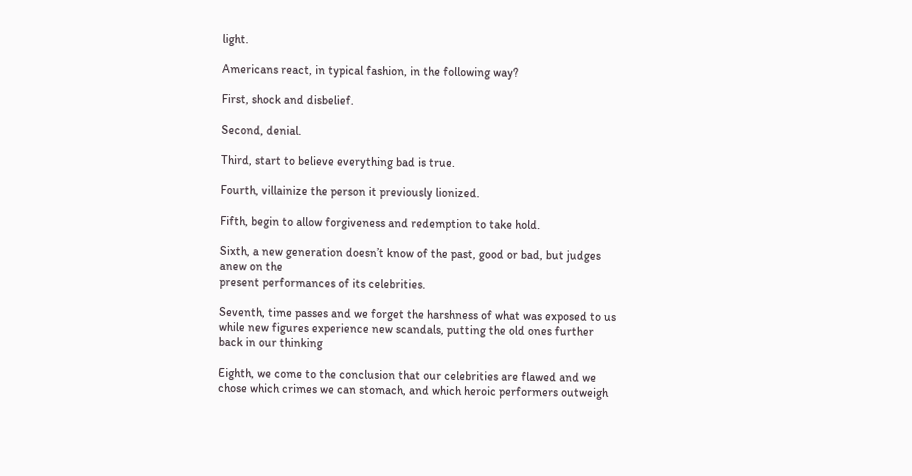light.

Americans react, in typical fashion, in the following way?

First, shock and disbelief.

Second, denial.

Third, start to believe everything bad is true.

Fourth, villainize the person it previously lionized.

Fifth, begin to allow forgiveness and redemption to take hold.

Sixth, a new generation doesn’t know of the past, good or bad, but judges anew on the
present performances of its celebrities.

Seventh, time passes and we forget the harshness of what was exposed to us while new figures experience new scandals, putting the old ones further back in our thinking

Eighth, we come to the conclusion that our celebrities are flawed and we chose which crimes we can stomach, and which heroic performers outweigh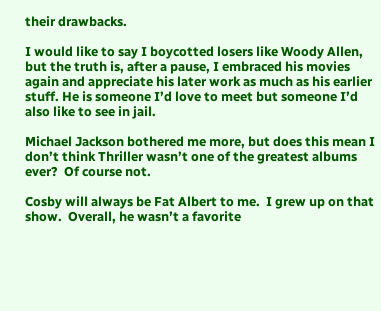their drawbacks.

I would like to say I boycotted losers like Woody Allen, but the truth is, after a pause, I embraced his movies again and appreciate his later work as much as his earlier stuff. He is someone I’d love to meet but someone I’d also like to see in jail.

Michael Jackson bothered me more, but does this mean I don’t think Thriller wasn’t one of the greatest albums ever?  Of course not.

Cosby will always be Fat Albert to me.  I grew up on that show.  Overall, he wasn’t a favorite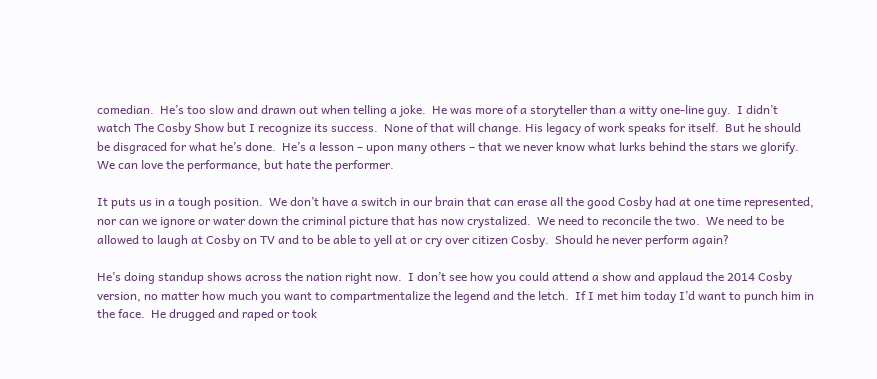comedian.  He’s too slow and drawn out when telling a joke.  He was more of a storyteller than a witty one-line guy.  I didn’t watch The Cosby Show but I recognize its success.  None of that will change. His legacy of work speaks for itself.  But he should be disgraced for what he’s done.  He’s a lesson – upon many others – that we never know what lurks behind the stars we glorify.  We can love the performance, but hate the performer.

It puts us in a tough position.  We don’t have a switch in our brain that can erase all the good Cosby had at one time represented, nor can we ignore or water down the criminal picture that has now crystalized.  We need to reconcile the two.  We need to be allowed to laugh at Cosby on TV and to be able to yell at or cry over citizen Cosby.  Should he never perform again?

He’s doing standup shows across the nation right now.  I don’t see how you could attend a show and applaud the 2014 Cosby version, no matter how much you want to compartmentalize the legend and the letch.  If I met him today I’d want to punch him in the face.  He drugged and raped or took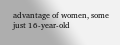advantage of women, some just 16-year-old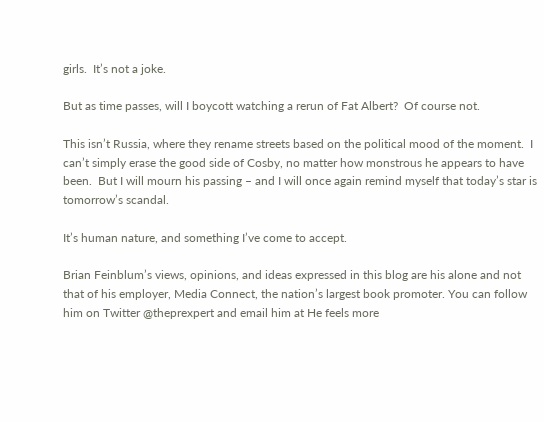girls.  It’s not a joke.

But as time passes, will I boycott watching a rerun of Fat Albert?  Of course not.

This isn’t Russia, where they rename streets based on the political mood of the moment.  I can’t simply erase the good side of Cosby, no matter how monstrous he appears to have been.  But I will mourn his passing – and I will once again remind myself that today’s star is tomorrow’s scandal.

It’s human nature, and something I’ve come to accept.

Brian Feinblum’s views, opinions, and ideas expressed in this blog are his alone and not that of his employer, Media Connect, the nation’s largest book promoter. You can follow him on Twitter @theprexpert and email him at He feels more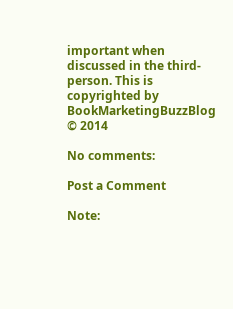important when discussed in the third-person. This is copyrighted by BookMarketingBuzzBlog © 2014

No comments:

Post a Comment

Note: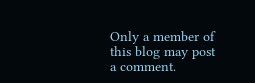Only a member of this blog may post a comment.